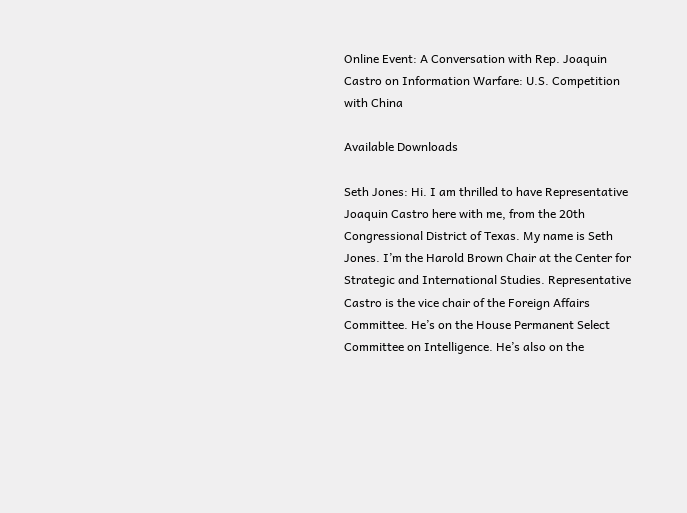Online Event: A Conversation with Rep. Joaquin Castro on Information Warfare: U.S. Competition with China

Available Downloads

Seth Jones: Hi. I am thrilled to have Representative Joaquin Castro here with me, from the 20th Congressional District of Texas. My name is Seth Jones. I’m the Harold Brown Chair at the Center for Strategic and International Studies. Representative Castro is the vice chair of the Foreign Affairs Committee. He’s on the House Permanent Select Committee on Intelligence. He’s also on the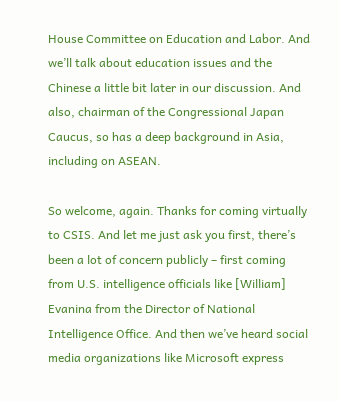House Committee on Education and Labor. And we’ll talk about education issues and the Chinese a little bit later in our discussion. And also, chairman of the Congressional Japan Caucus, so has a deep background in Asia, including on ASEAN.

So welcome, again. Thanks for coming virtually to CSIS. And let me just ask you first, there’s been a lot of concern publicly – first coming from U.S. intelligence officials like [William] Evanina from the Director of National Intelligence Office. And then we’ve heard social media organizations like Microsoft express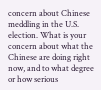concern about Chinese meddling in the U.S. election. What is your concern about what the Chinese are doing right now, and to what degree or how serious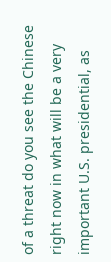of a threat do you see the Chinese right now in what will be a very important U.S. presidential, as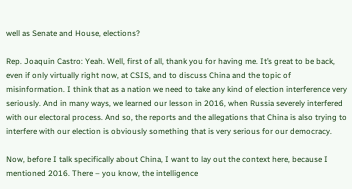well as Senate and House, elections?

Rep. Joaquin Castro: Yeah. Well, first of all, thank you for having me. It’s great to be back, even if only virtually right now, at CSIS, and to discuss China and the topic of misinformation. I think that as a nation we need to take any kind of election interference very seriously. And in many ways, we learned our lesson in 2016, when Russia severely interfered with our electoral process. And so, the reports and the allegations that China is also trying to interfere with our election is obviously something that is very serious for our democracy.

Now, before I talk specifically about China, I want to lay out the context here, because I mentioned 2016. There – you know, the intelligence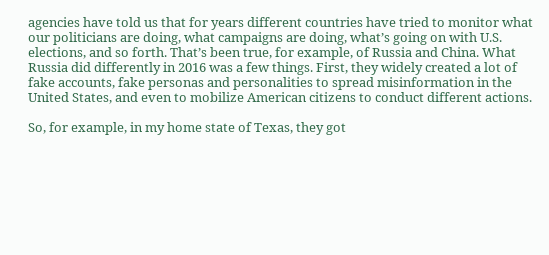agencies have told us that for years different countries have tried to monitor what our politicians are doing, what campaigns are doing, what’s going on with U.S. elections, and so forth. That’s been true, for example, of Russia and China. What Russia did differently in 2016 was a few things. First, they widely created a lot of fake accounts, fake personas and personalities to spread misinformation in the United States, and even to mobilize American citizens to conduct different actions.

So, for example, in my home state of Texas, they got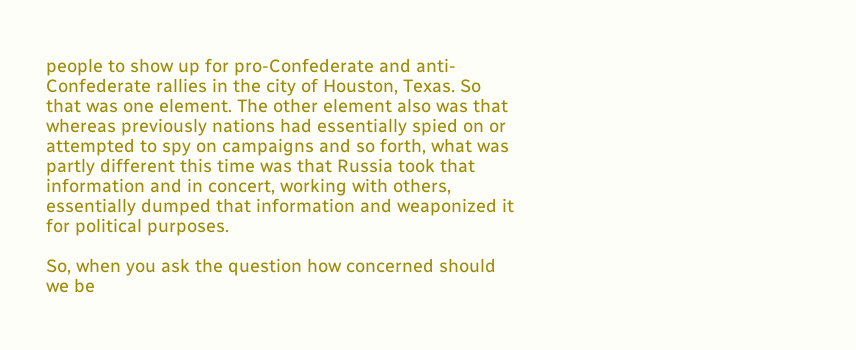people to show up for pro-Confederate and anti-Confederate rallies in the city of Houston, Texas. So that was one element. The other element also was that whereas previously nations had essentially spied on or attempted to spy on campaigns and so forth, what was partly different this time was that Russia took that information and in concert, working with others, essentially dumped that information and weaponized it for political purposes.

So, when you ask the question how concerned should we be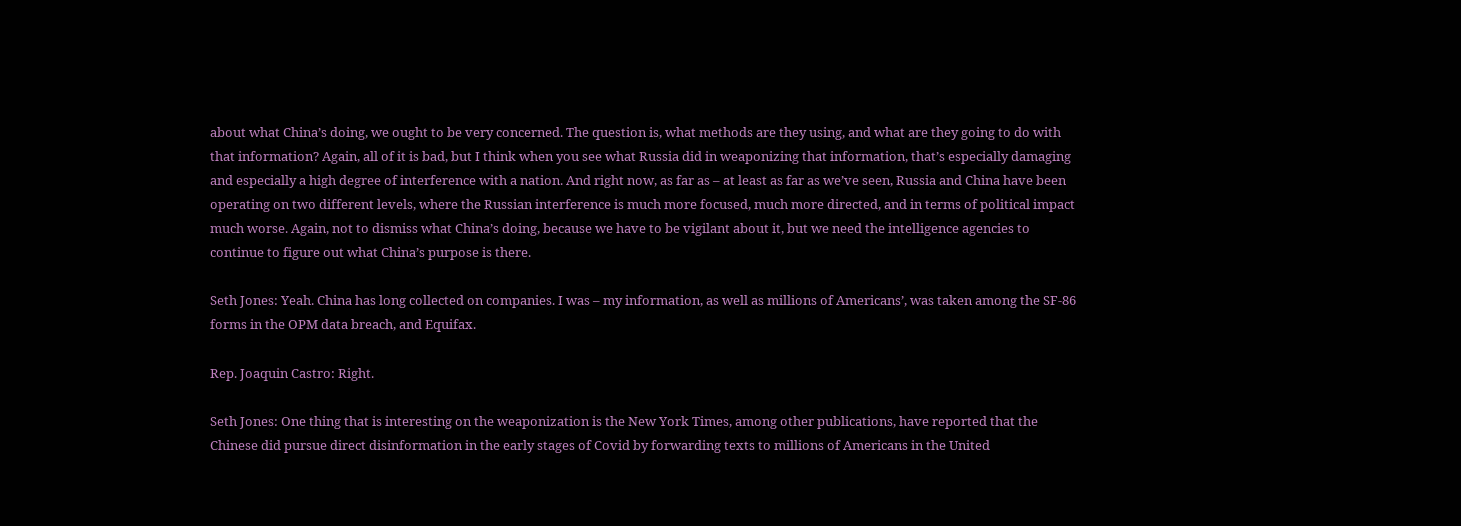about what China’s doing, we ought to be very concerned. The question is, what methods are they using, and what are they going to do with that information? Again, all of it is bad, but I think when you see what Russia did in weaponizing that information, that’s especially damaging and especially a high degree of interference with a nation. And right now, as far as – at least as far as we’ve seen, Russia and China have been operating on two different levels, where the Russian interference is much more focused, much more directed, and in terms of political impact much worse. Again, not to dismiss what China’s doing, because we have to be vigilant about it, but we need the intelligence agencies to continue to figure out what China’s purpose is there.

Seth Jones: Yeah. China has long collected on companies. I was – my information, as well as millions of Americans’, was taken among the SF-86 forms in the OPM data breach, and Equifax.

Rep. Joaquin Castro: Right.

Seth Jones: One thing that is interesting on the weaponization is the New York Times, among other publications, have reported that the Chinese did pursue direct disinformation in the early stages of Covid by forwarding texts to millions of Americans in the United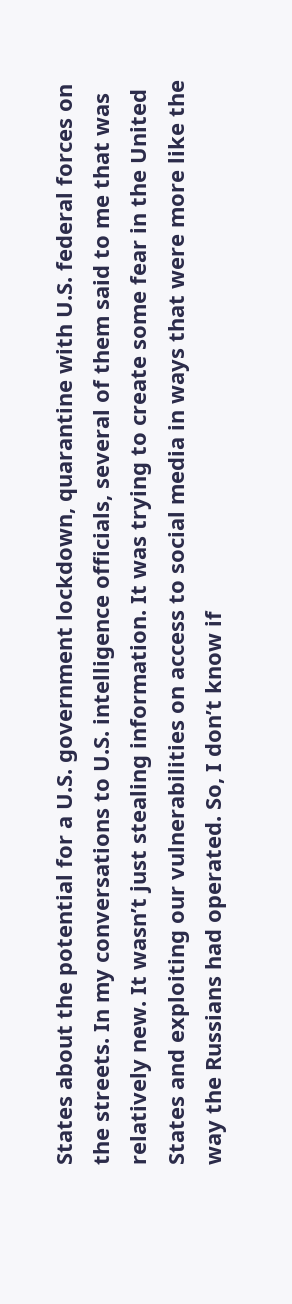States about the potential for a U.S. government lockdown, quarantine with U.S. federal forces on the streets. In my conversations to U.S. intelligence officials, several of them said to me that was relatively new. It wasn’t just stealing information. It was trying to create some fear in the United States and exploiting our vulnerabilities on access to social media in ways that were more like the way the Russians had operated. So, I don’t know if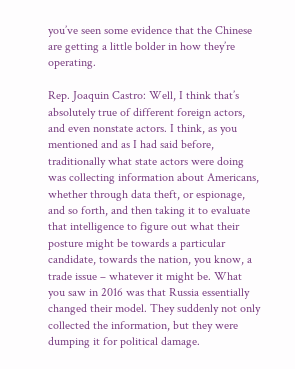you’ve seen some evidence that the Chinese are getting a little bolder in how they’re operating.

Rep. Joaquin Castro: Well, I think that’s absolutely true of different foreign actors, and even nonstate actors. I think, as you mentioned and as I had said before, traditionally what state actors were doing was collecting information about Americans, whether through data theft, or espionage, and so forth, and then taking it to evaluate that intelligence to figure out what their posture might be towards a particular candidate, towards the nation, you know, a trade issue – whatever it might be. What you saw in 2016 was that Russia essentially changed their model. They suddenly not only collected the information, but they were dumping it for political damage.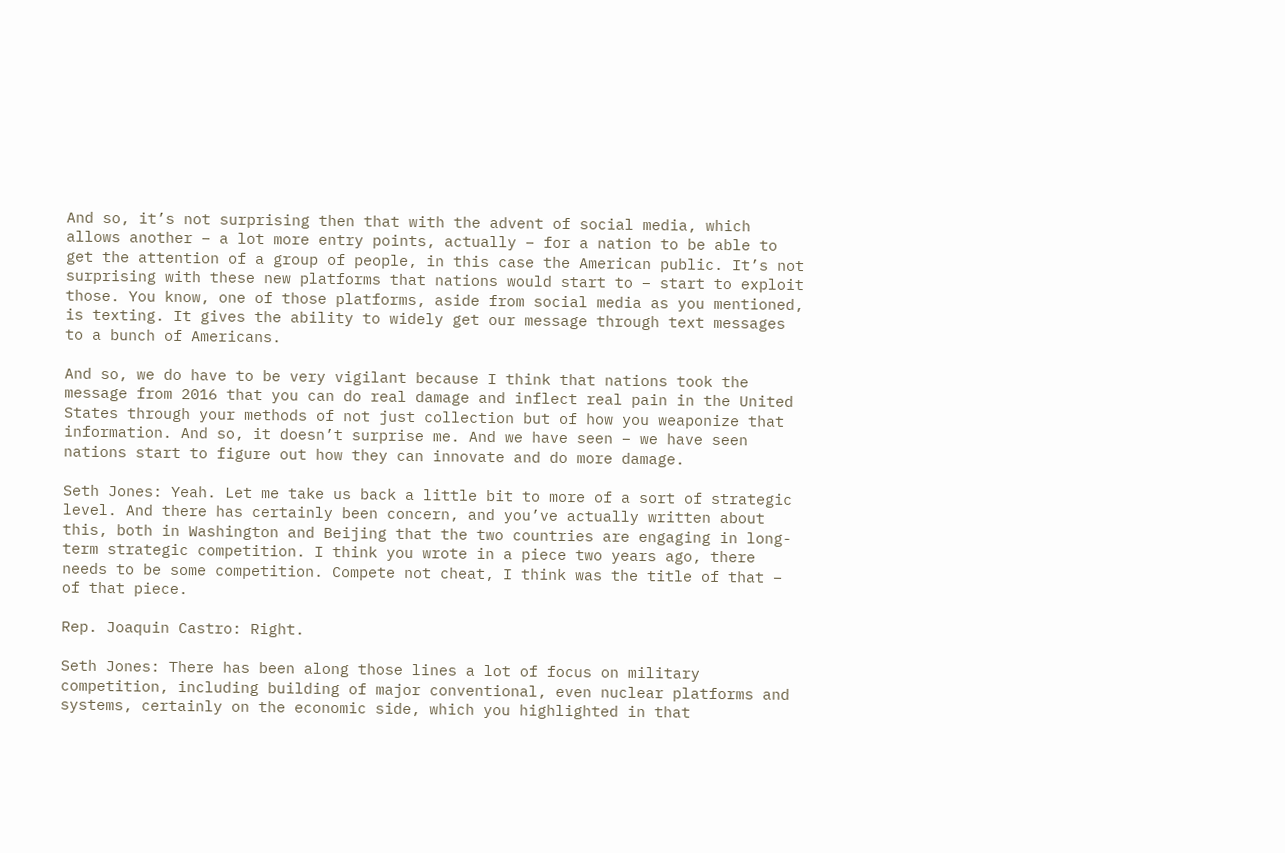And so, it’s not surprising then that with the advent of social media, which allows another – a lot more entry points, actually – for a nation to be able to get the attention of a group of people, in this case the American public. It’s not surprising with these new platforms that nations would start to – start to exploit those. You know, one of those platforms, aside from social media as you mentioned, is texting. It gives the ability to widely get our message through text messages to a bunch of Americans.

And so, we do have to be very vigilant because I think that nations took the message from 2016 that you can do real damage and inflect real pain in the United States through your methods of not just collection but of how you weaponize that information. And so, it doesn’t surprise me. And we have seen – we have seen nations start to figure out how they can innovate and do more damage.

Seth Jones: Yeah. Let me take us back a little bit to more of a sort of strategic level. And there has certainly been concern, and you’ve actually written about this, both in Washington and Beijing that the two countries are engaging in long-term strategic competition. I think you wrote in a piece two years ago, there needs to be some competition. Compete not cheat, I think was the title of that – of that piece.

Rep. Joaquin Castro: Right.

Seth Jones: There has been along those lines a lot of focus on military competition, including building of major conventional, even nuclear platforms and systems, certainly on the economic side, which you highlighted in that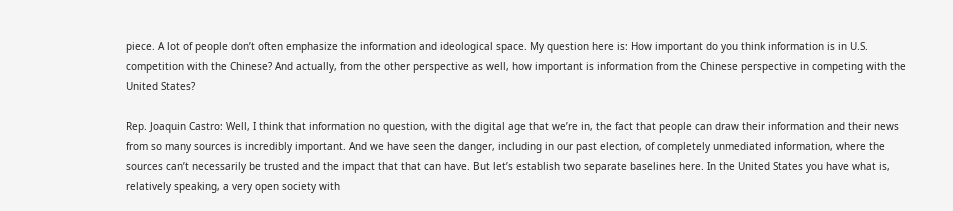piece. A lot of people don’t often emphasize the information and ideological space. My question here is: How important do you think information is in U.S. competition with the Chinese? And actually, from the other perspective as well, how important is information from the Chinese perspective in competing with the United States?

Rep. Joaquin Castro: Well, I think that information no question, with the digital age that we’re in, the fact that people can draw their information and their news from so many sources is incredibly important. And we have seen the danger, including in our past election, of completely unmediated information, where the sources can’t necessarily be trusted and the impact that that can have. But let’s establish two separate baselines here. In the United States you have what is, relatively speaking, a very open society with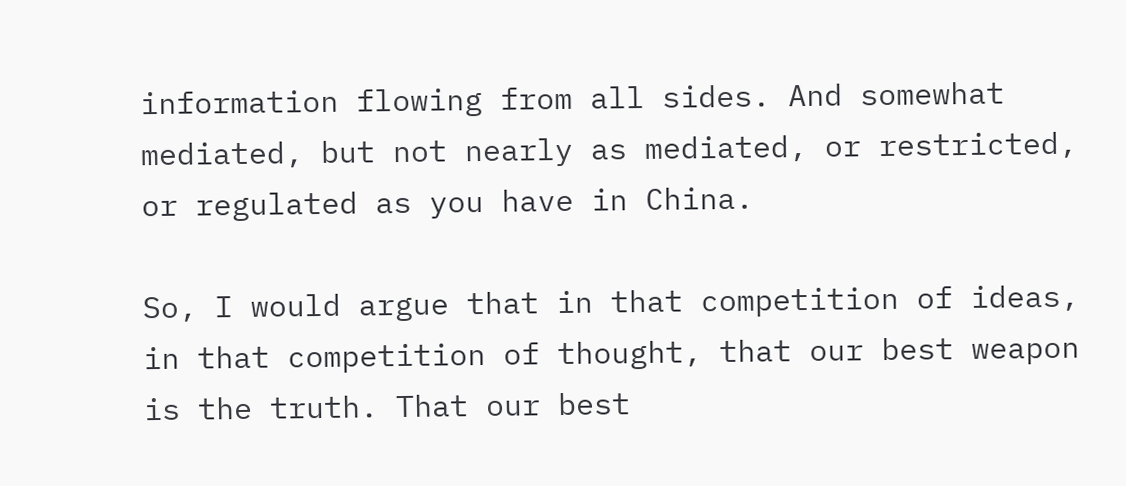information flowing from all sides. And somewhat mediated, but not nearly as mediated, or restricted, or regulated as you have in China.

So, I would argue that in that competition of ideas, in that competition of thought, that our best weapon is the truth. That our best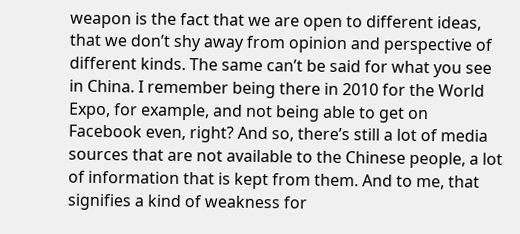weapon is the fact that we are open to different ideas, that we don’t shy away from opinion and perspective of different kinds. The same can’t be said for what you see in China. I remember being there in 2010 for the World Expo, for example, and not being able to get on Facebook even, right? And so, there’s still a lot of media sources that are not available to the Chinese people, a lot of information that is kept from them. And to me, that signifies a kind of weakness for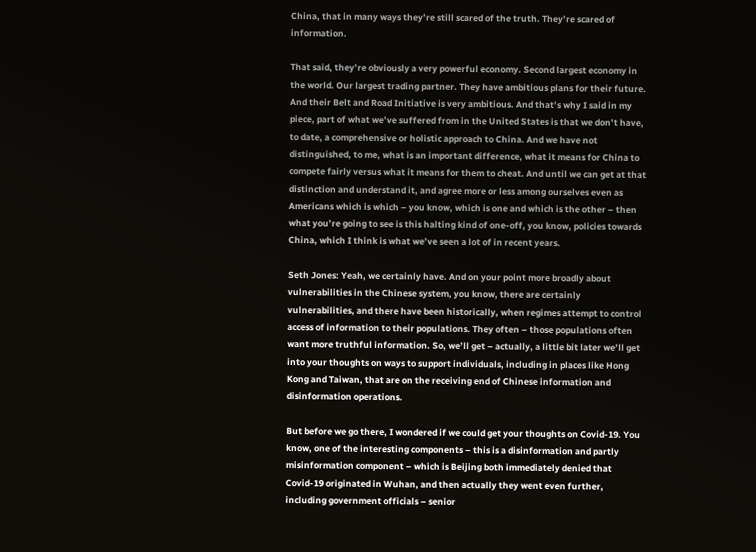China, that in many ways they’re still scared of the truth. They’re scared of information.

That said, they’re obviously a very powerful economy. Second largest economy in the world. Our largest trading partner. They have ambitious plans for their future. And their Belt and Road Initiative is very ambitious. And that’s why I said in my piece, part of what we’ve suffered from in the United States is that we don’t have, to date, a comprehensive or holistic approach to China. And we have not distinguished, to me, what is an important difference, what it means for China to compete fairly versus what it means for them to cheat. And until we can get at that distinction and understand it, and agree more or less among ourselves even as Americans which is which – you know, which is one and which is the other – then what you’re going to see is this halting kind of one-off, you know, policies towards China, which I think is what we’ve seen a lot of in recent years.

Seth Jones: Yeah, we certainly have. And on your point more broadly about vulnerabilities in the Chinese system, you know, there are certainly vulnerabilities, and there have been historically, when regimes attempt to control access of information to their populations. They often – those populations often want more truthful information. So, we’ll get – actually, a little bit later we’ll get into your thoughts on ways to support individuals, including in places like Hong Kong and Taiwan, that are on the receiving end of Chinese information and disinformation operations.

But before we go there, I wondered if we could get your thoughts on Covid-19. You know, one of the interesting components – this is a disinformation and partly misinformation component – which is Beijing both immediately denied that Covid-19 originated in Wuhan, and then actually they went even further, including government officials – senior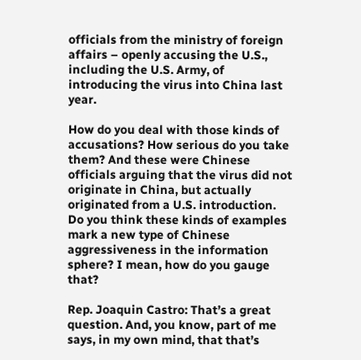officials from the ministry of foreign affairs – openly accusing the U.S., including the U.S. Army, of introducing the virus into China last year.

How do you deal with those kinds of accusations? How serious do you take them? And these were Chinese officials arguing that the virus did not originate in China, but actually originated from a U.S. introduction. Do you think these kinds of examples mark a new type of Chinese aggressiveness in the information sphere? I mean, how do you gauge that?

Rep. Joaquin Castro: That’s a great question. And, you know, part of me says, in my own mind, that that’s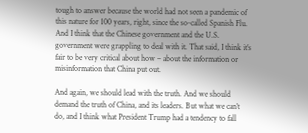tough to answer because the world had not seen a pandemic of this nature for 100 years, right, since the so-called Spanish Flu. And I think that the Chinese government and the U.S. government were grappling to deal with it. That said, I think it’s fair to be very critical about how – about the information or misinformation that China put out.

And again, we should lead with the truth. And we should demand the truth of China, and its leaders. But what we can’t do, and I think what President Trump had a tendency to fall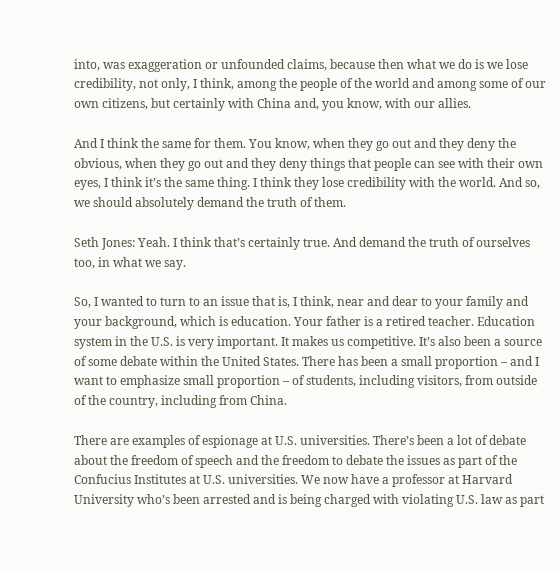into, was exaggeration or unfounded claims, because then what we do is we lose credibility, not only, I think, among the people of the world and among some of our own citizens, but certainly with China and, you know, with our allies.

And I think the same for them. You know, when they go out and they deny the obvious, when they go out and they deny things that people can see with their own eyes, I think it’s the same thing. I think they lose credibility with the world. And so, we should absolutely demand the truth of them.

Seth Jones: Yeah. I think that’s certainly true. And demand the truth of ourselves too, in what we say.

So, I wanted to turn to an issue that is, I think, near and dear to your family and your background, which is education. Your father is a retired teacher. Education system in the U.S. is very important. It makes us competitive. It’s also been a source of some debate within the United States. There has been a small proportion – and I want to emphasize small proportion – of students, including visitors, from outside of the country, including from China.

There are examples of espionage at U.S. universities. There’s been a lot of debate about the freedom of speech and the freedom to debate the issues as part of the Confucius Institutes at U.S. universities. We now have a professor at Harvard University who’s been arrested and is being charged with violating U.S. law as part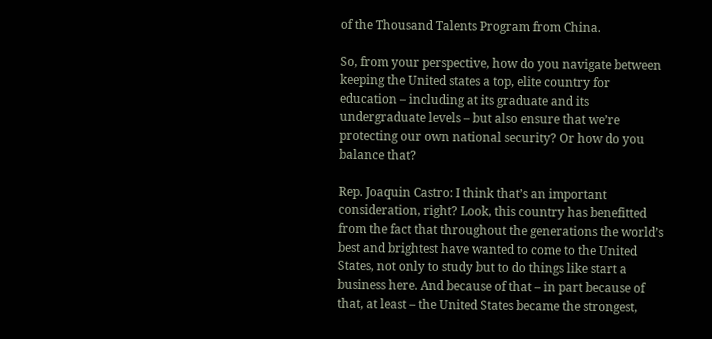of the Thousand Talents Program from China.

So, from your perspective, how do you navigate between keeping the United states a top, elite country for education – including at its graduate and its undergraduate levels – but also ensure that we’re protecting our own national security? Or how do you balance that?

Rep. Joaquin Castro: I think that’s an important consideration, right? Look, this country has benefitted from the fact that throughout the generations the world’s best and brightest have wanted to come to the United States, not only to study but to do things like start a business here. And because of that – in part because of that, at least – the United States became the strongest,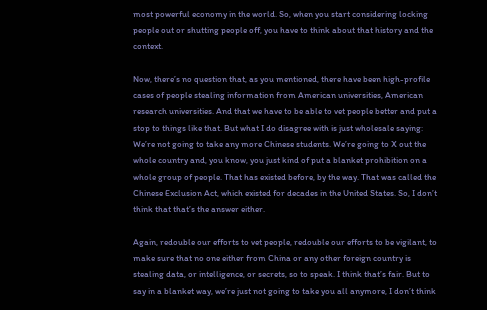most powerful economy in the world. So, when you start considering locking people out or shutting people off, you have to think about that history and the context.

Now, there’s no question that, as you mentioned, there have been high-profile cases of people stealing information from American universities, American research universities. And that we have to be able to vet people better and put a stop to things like that. But what I do disagree with is just wholesale saying: We’re not going to take any more Chinese students. We’re going to X out the whole country and, you know, you just kind of put a blanket prohibition on a whole group of people. That has existed before, by the way. That was called the Chinese Exclusion Act, which existed for decades in the United States. So, I don’t think that that’s the answer either.

Again, redouble our efforts to vet people, redouble our efforts to be vigilant, to make sure that no one either from China or any other foreign country is stealing data, or intelligence, or secrets, so to speak. I think that’s fair. But to say in a blanket way, we’re just not going to take you all anymore, I don’t think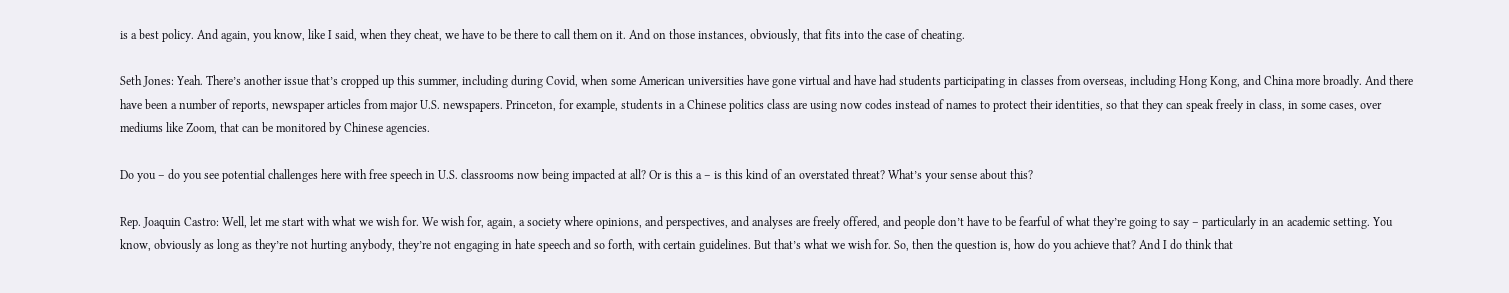is a best policy. And again, you know, like I said, when they cheat, we have to be there to call them on it. And on those instances, obviously, that fits into the case of cheating.

Seth Jones: Yeah. There’s another issue that’s cropped up this summer, including during Covid, when some American universities have gone virtual and have had students participating in classes from overseas, including Hong Kong, and China more broadly. And there have been a number of reports, newspaper articles from major U.S. newspapers. Princeton, for example, students in a Chinese politics class are using now codes instead of names to protect their identities, so that they can speak freely in class, in some cases, over mediums like Zoom, that can be monitored by Chinese agencies.

Do you – do you see potential challenges here with free speech in U.S. classrooms now being impacted at all? Or is this a – is this kind of an overstated threat? What’s your sense about this?

Rep. Joaquin Castro: Well, let me start with what we wish for. We wish for, again, a society where opinions, and perspectives, and analyses are freely offered, and people don’t have to be fearful of what they’re going to say – particularly in an academic setting. You know, obviously as long as they’re not hurting anybody, they’re not engaging in hate speech and so forth, with certain guidelines. But that’s what we wish for. So, then the question is, how do you achieve that? And I do think that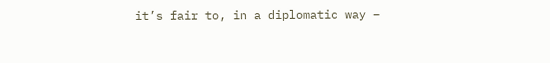it’s fair to, in a diplomatic way –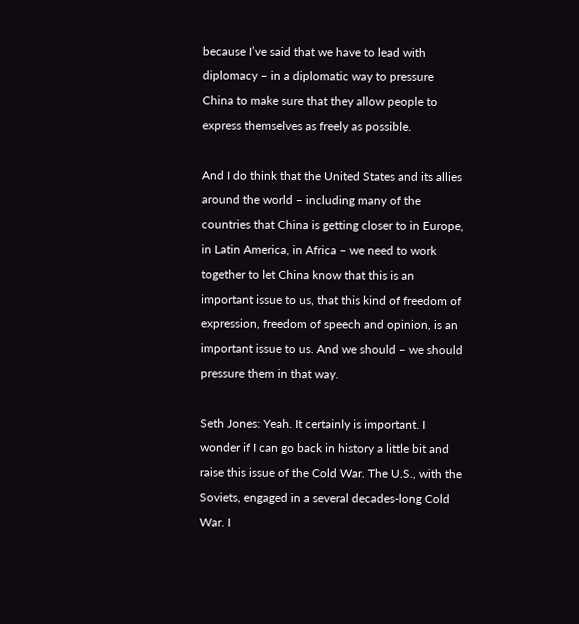because I’ve said that we have to lead with diplomacy – in a diplomatic way to pressure China to make sure that they allow people to express themselves as freely as possible.

And I do think that the United States and its allies around the world – including many of the countries that China is getting closer to in Europe, in Latin America, in Africa – we need to work together to let China know that this is an important issue to us, that this kind of freedom of expression, freedom of speech and opinion, is an important issue to us. And we should – we should pressure them in that way.

Seth Jones: Yeah. It certainly is important. I wonder if I can go back in history a little bit and raise this issue of the Cold War. The U.S., with the Soviets, engaged in a several decades-long Cold War. I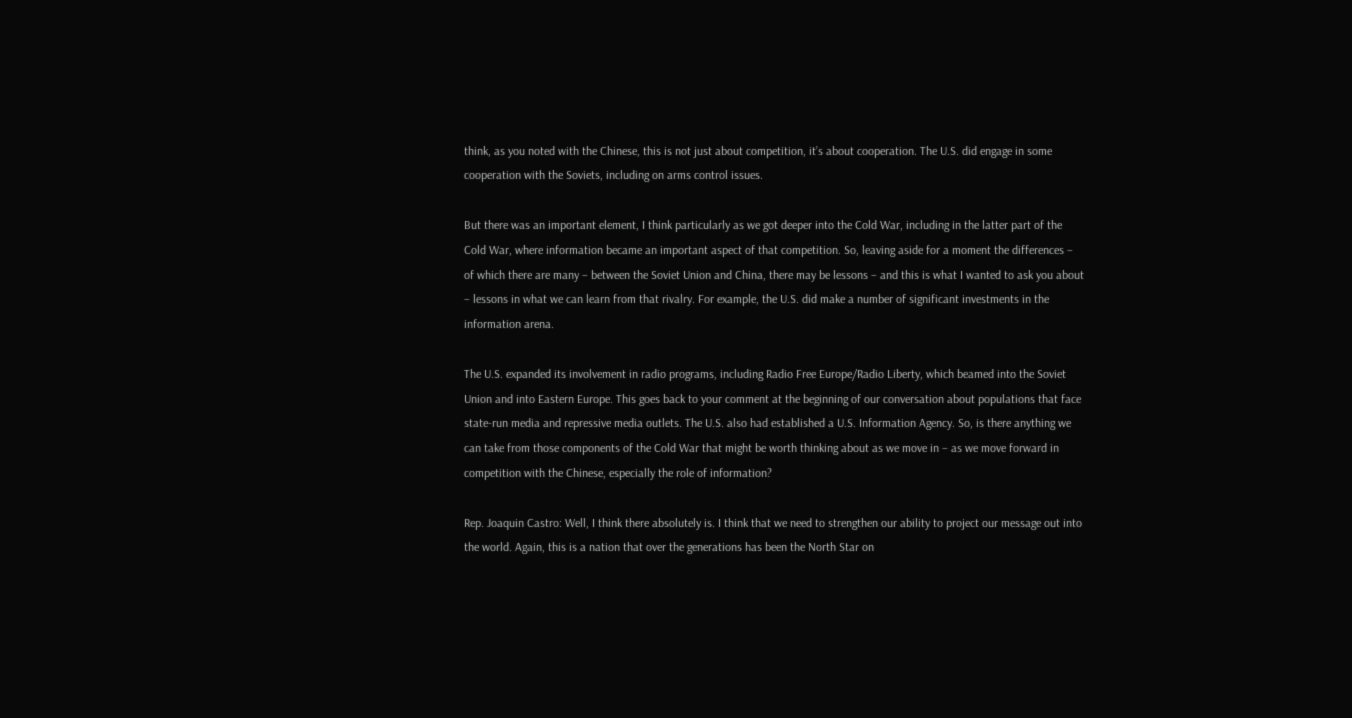think, as you noted with the Chinese, this is not just about competition, it’s about cooperation. The U.S. did engage in some cooperation with the Soviets, including on arms control issues.

But there was an important element, I think particularly as we got deeper into the Cold War, including in the latter part of the Cold War, where information became an important aspect of that competition. So, leaving aside for a moment the differences – of which there are many – between the Soviet Union and China, there may be lessons – and this is what I wanted to ask you about – lessons in what we can learn from that rivalry. For example, the U.S. did make a number of significant investments in the information arena.

The U.S. expanded its involvement in radio programs, including Radio Free Europe/Radio Liberty, which beamed into the Soviet Union and into Eastern Europe. This goes back to your comment at the beginning of our conversation about populations that face state-run media and repressive media outlets. The U.S. also had established a U.S. Information Agency. So, is there anything we can take from those components of the Cold War that might be worth thinking about as we move in – as we move forward in competition with the Chinese, especially the role of information?

Rep. Joaquin Castro: Well, I think there absolutely is. I think that we need to strengthen our ability to project our message out into the world. Again, this is a nation that over the generations has been the North Star on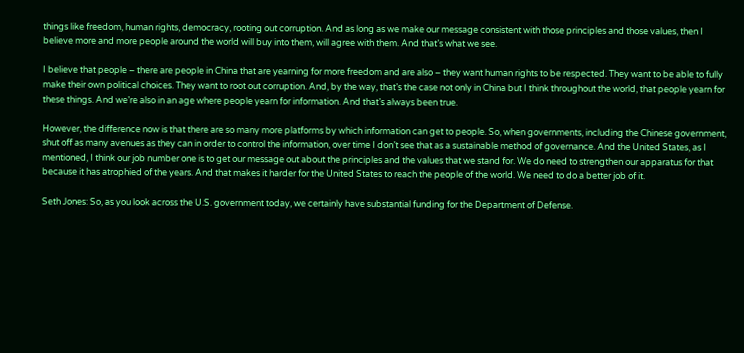things like freedom, human rights, democracy, rooting out corruption. And as long as we make our message consistent with those principles and those values, then I believe more and more people around the world will buy into them, will agree with them. And that’s what we see.

I believe that people – there are people in China that are yearning for more freedom and are also – they want human rights to be respected. They want to be able to fully make their own political choices. They want to root out corruption. And, by the way, that’s the case not only in China but I think throughout the world, that people yearn for these things. And we’re also in an age where people yearn for information. And that’s always been true.

However, the difference now is that there are so many more platforms by which information can get to people. So, when governments, including the Chinese government, shut off as many avenues as they can in order to control the information, over time I don’t see that as a sustainable method of governance. And the United States, as I mentioned, I think our job number one is to get our message out about the principles and the values that we stand for. We do need to strengthen our apparatus for that because it has atrophied of the years. And that makes it harder for the United States to reach the people of the world. We need to do a better job of it.

Seth Jones: So, as you look across the U.S. government today, we certainly have substantial funding for the Department of Defense.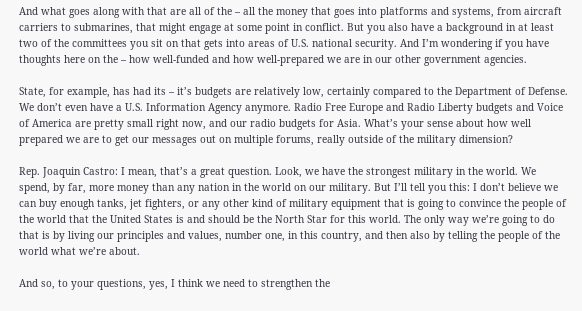And what goes along with that are all of the – all the money that goes into platforms and systems, from aircraft carriers to submarines, that might engage at some point in conflict. But you also have a background in at least two of the committees you sit on that gets into areas of U.S. national security. And I’m wondering if you have thoughts here on the – how well-funded and how well-prepared we are in our other government agencies.

State, for example, has had its – it’s budgets are relatively low, certainly compared to the Department of Defense. We don’t even have a U.S. Information Agency anymore. Radio Free Europe and Radio Liberty budgets and Voice of America are pretty small right now, and our radio budgets for Asia. What’s your sense about how well prepared we are to get our messages out on multiple forums, really outside of the military dimension?

Rep. Joaquin Castro: I mean, that’s a great question. Look, we have the strongest military in the world. We spend, by far, more money than any nation in the world on our military. But I’ll tell you this: I don’t believe we can buy enough tanks, jet fighters, or any other kind of military equipment that is going to convince the people of the world that the United States is and should be the North Star for this world. The only way we’re going to do that is by living our principles and values, number one, in this country, and then also by telling the people of the world what we’re about.

And so, to your questions, yes, I think we need to strengthen the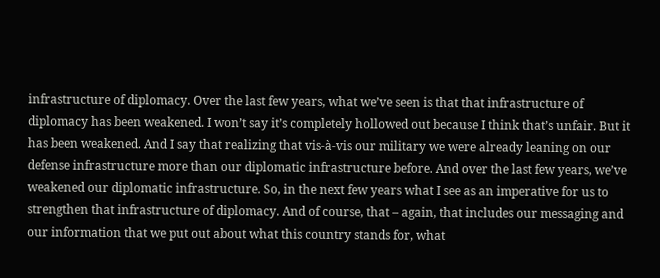infrastructure of diplomacy. Over the last few years, what we’ve seen is that that infrastructure of diplomacy has been weakened. I won’t say it’s completely hollowed out because I think that’s unfair. But it has been weakened. And I say that realizing that vis-à-vis our military we were already leaning on our defense infrastructure more than our diplomatic infrastructure before. And over the last few years, we’ve weakened our diplomatic infrastructure. So, in the next few years what I see as an imperative for us to strengthen that infrastructure of diplomacy. And of course, that – again, that includes our messaging and our information that we put out about what this country stands for, what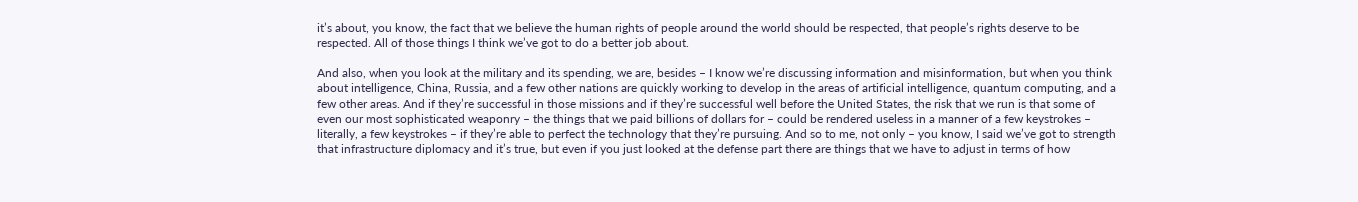it’s about, you know, the fact that we believe the human rights of people around the world should be respected, that people’s rights deserve to be respected. All of those things I think we’ve got to do a better job about.

And also, when you look at the military and its spending, we are, besides – I know we’re discussing information and misinformation, but when you think about intelligence, China, Russia, and a few other nations are quickly working to develop in the areas of artificial intelligence, quantum computing, and a few other areas. And if they’re successful in those missions and if they’re successful well before the United States, the risk that we run is that some of even our most sophisticated weaponry – the things that we paid billions of dollars for – could be rendered useless in a manner of a few keystrokes – literally, a few keystrokes – if they’re able to perfect the technology that they’re pursuing. And so to me, not only – you know, I said we’ve got to strength that infrastructure diplomacy and it’s true, but even if you just looked at the defense part there are things that we have to adjust in terms of how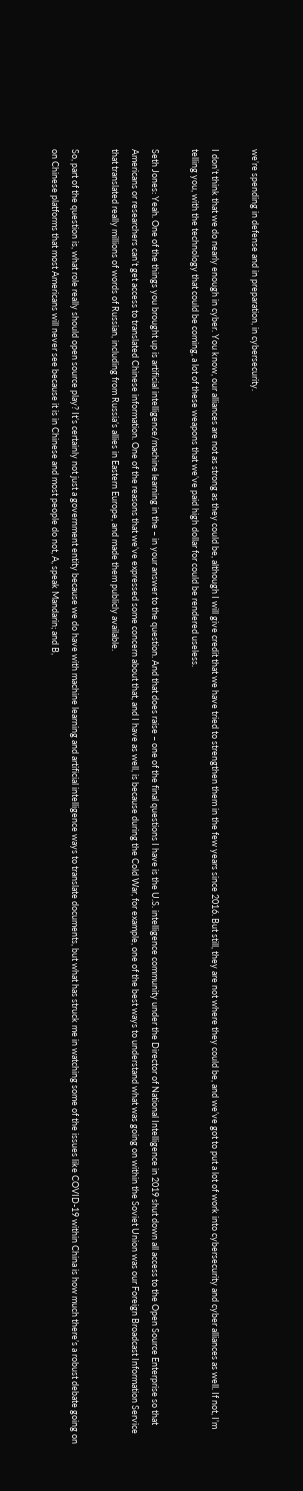we’re spending in defense and in preparation, in cybersecurity.

I don’t think that we do nearly enough in cyber. You know, our alliances are not as strong as they could be, although I will give credit that we have tried to strengthen them in the few years since 2016. But still, they are not where they could be, and we’ve got to put a lot of work into cybersecurity and cyber alliances as well. If not, I’m telling you, with the technology that could be coming, a lot of these weapons that we’ve paid high dollar for could be rendered useless.

Seth Jones: Yeah. One of the things you brought up is artificial intelligence/machine learning in the – in your answer to the question. And that does raise – one of the final questions I have is the U.S. intelligence community under the Director of National Intelligence in 2019 shut down all access to the Open Source Enterprise so that Americans or researchers can’t get access to translated Chinese information. One of the reasons that we’ve expressed some concern about that, and I have as well, is because during the Cold War, for example, one of the best ways to understand what was going on within the Soviet Union was our Foreign Broadcast Information Service that translated really millions of words of Russian, including from Russia’s allies in Eastern Europe, and made them publicly available.

So, part of the question is, what role really should open source play? It’s certainly not just a government entity because we do have with machine learning and artificial intelligence ways to translate documents, but what has struck me in watching some of the issues like COVID-19 within China is how much there’s a robust debate going on on Chinese platforms that most Americans will never see because it is in Chinese and most people do not, A, speak Mandarin; and B,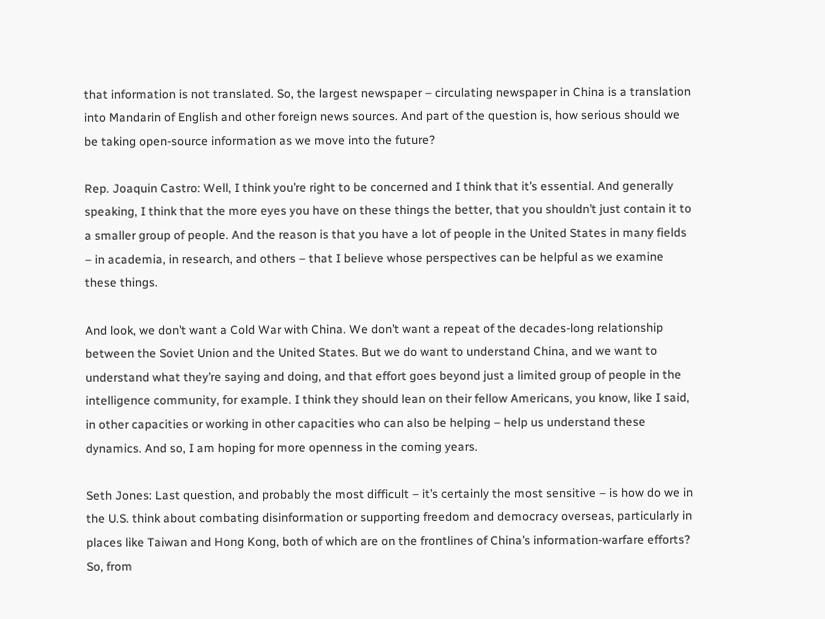that information is not translated. So, the largest newspaper – circulating newspaper in China is a translation into Mandarin of English and other foreign news sources. And part of the question is, how serious should we be taking open-source information as we move into the future?

Rep. Joaquin Castro: Well, I think you’re right to be concerned and I think that it’s essential. And generally speaking, I think that the more eyes you have on these things the better, that you shouldn’t just contain it to a smaller group of people. And the reason is that you have a lot of people in the United States in many fields – in academia, in research, and others – that I believe whose perspectives can be helpful as we examine these things.

And look, we don’t want a Cold War with China. We don’t want a repeat of the decades-long relationship between the Soviet Union and the United States. But we do want to understand China, and we want to understand what they’re saying and doing, and that effort goes beyond just a limited group of people in the intelligence community, for example. I think they should lean on their fellow Americans, you know, like I said, in other capacities or working in other capacities who can also be helping – help us understand these dynamics. And so, I am hoping for more openness in the coming years.

Seth Jones: Last question, and probably the most difficult – it’s certainly the most sensitive – is how do we in the U.S. think about combating disinformation or supporting freedom and democracy overseas, particularly in places like Taiwan and Hong Kong, both of which are on the frontlines of China’s information-warfare efforts? So, from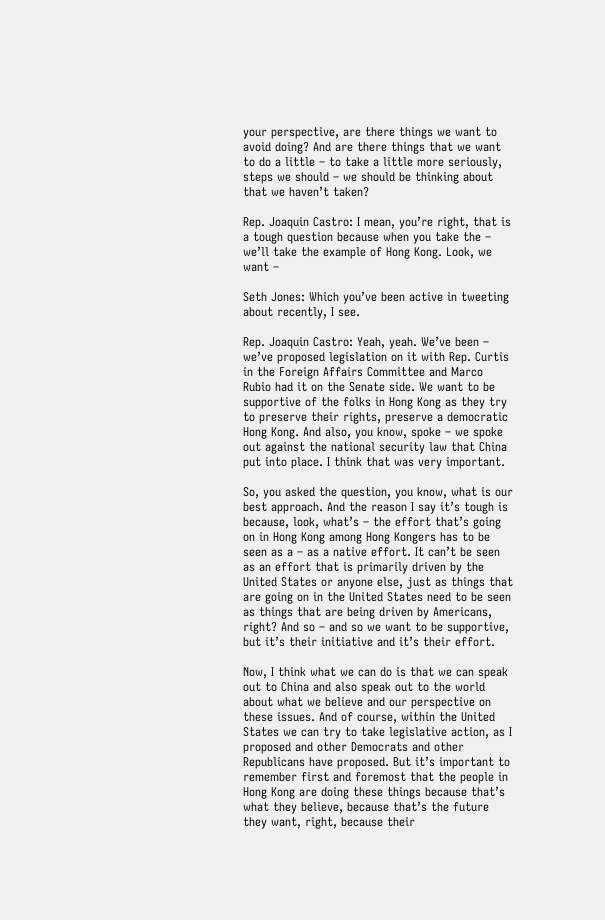your perspective, are there things we want to avoid doing? And are there things that we want to do a little – to take a little more seriously, steps we should – we should be thinking about that we haven’t taken?

Rep. Joaquin Castro: I mean, you’re right, that is a tough question because when you take the – we’ll take the example of Hong Kong. Look, we want –

Seth Jones: Which you’ve been active in tweeting about recently, I see.

Rep. Joaquin Castro: Yeah, yeah. We’ve been – we’ve proposed legislation on it with Rep. Curtis in the Foreign Affairs Committee and Marco Rubio had it on the Senate side. We want to be supportive of the folks in Hong Kong as they try to preserve their rights, preserve a democratic Hong Kong. And also, you know, spoke – we spoke out against the national security law that China put into place. I think that was very important.

So, you asked the question, you know, what is our best approach. And the reason I say it’s tough is because, look, what’s – the effort that’s going on in Hong Kong among Hong Kongers has to be seen as a – as a native effort. It can’t be seen as an effort that is primarily driven by the United States or anyone else, just as things that are going on in the United States need to be seen as things that are being driven by Americans, right? And so – and so we want to be supportive, but it’s their initiative and it’s their effort.

Now, I think what we can do is that we can speak out to China and also speak out to the world about what we believe and our perspective on these issues. And of course, within the United States we can try to take legislative action, as I proposed and other Democrats and other Republicans have proposed. But it’s important to remember first and foremost that the people in Hong Kong are doing these things because that’s what they believe, because that’s the future they want, right, because their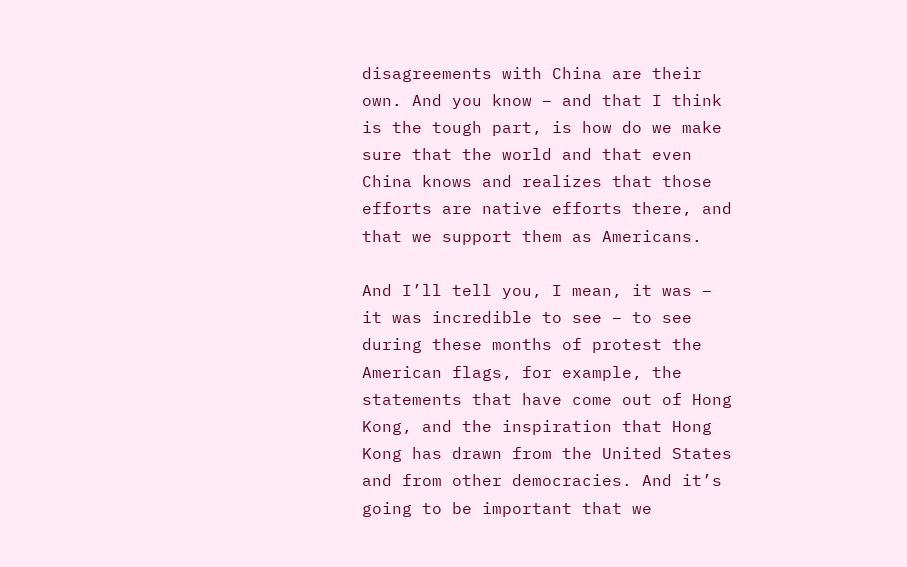disagreements with China are their own. And you know – and that I think is the tough part, is how do we make sure that the world and that even China knows and realizes that those efforts are native efforts there, and that we support them as Americans.

And I’ll tell you, I mean, it was – it was incredible to see – to see during these months of protest the American flags, for example, the statements that have come out of Hong Kong, and the inspiration that Hong Kong has drawn from the United States and from other democracies. And it’s going to be important that we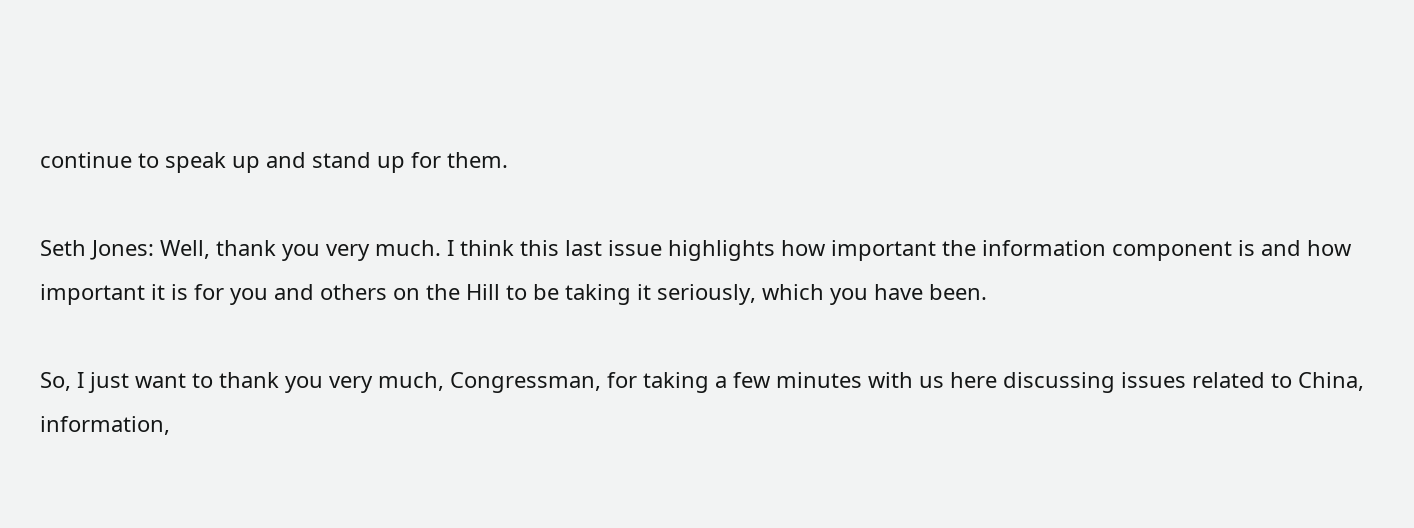continue to speak up and stand up for them.

Seth Jones: Well, thank you very much. I think this last issue highlights how important the information component is and how important it is for you and others on the Hill to be taking it seriously, which you have been.

So, I just want to thank you very much, Congressman, for taking a few minutes with us here discussing issues related to China, information,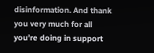disinformation. And thank you very much for all you’re doing in support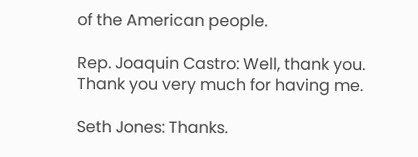of the American people.

Rep. Joaquin Castro: Well, thank you. Thank you very much for having me.

Seth Jones: Thanks.